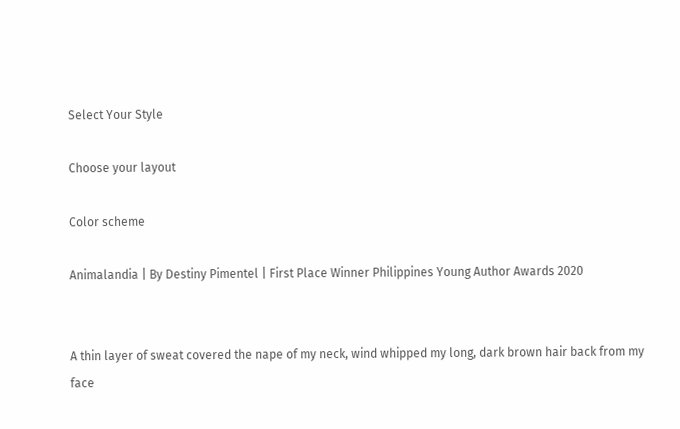Select Your Style

Choose your layout

Color scheme

Animalandia | By Destiny Pimentel | First Place Winner Philippines Young Author Awards 2020


A thin layer of sweat covered the nape of my neck, wind whipped my long, dark brown hair back from my face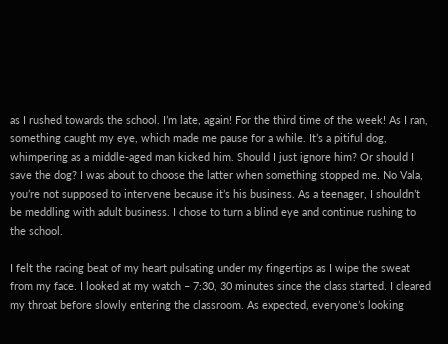as I rushed towards the school. I’m late, again! For the third time of the week! As I ran, something caught my eye, which made me pause for a while. It’s a pitiful dog, whimpering as a middle-aged man kicked him. Should I just ignore him? Or should I save the dog? I was about to choose the latter when something stopped me. No Vala, you’re not supposed to intervene because it’s his business. As a teenager, I shouldn’t be meddling with adult business. I chose to turn a blind eye and continue rushing to the school.

I felt the racing beat of my heart pulsating under my fingertips as I wipe the sweat from my face. I looked at my watch – 7:30, 30 minutes since the class started. I cleared my throat before slowly entering the classroom. As expected, everyone’s looking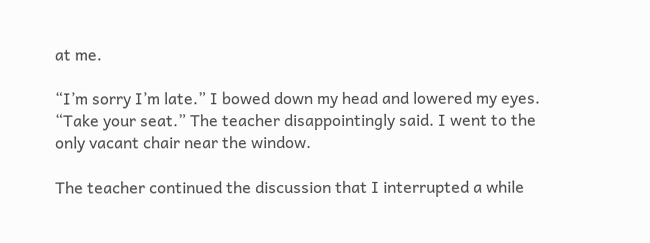at me.

“I’m sorry I’m late.” I bowed down my head and lowered my eyes. “Take your seat.” The teacher disappointingly said. I went to the only vacant chair near the window.

The teacher continued the discussion that I interrupted a while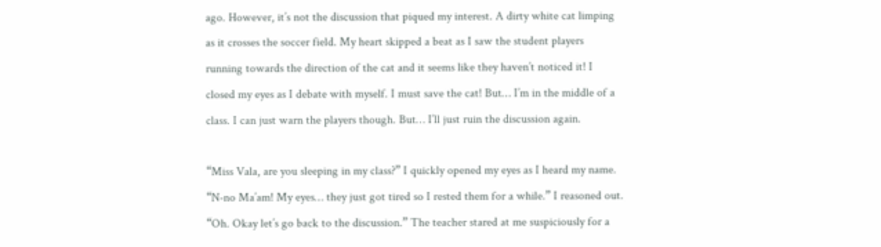ago. However, it’s not the discussion that piqued my interest. A dirty white cat limping as it crosses the soccer field. My heart skipped a beat as I saw the student players running towards the direction of the cat and it seems like they haven’t noticed it! I closed my eyes as I debate with myself. I must save the cat! But… I’m in the middle of a class. I can just warn the players though. But… I’ll just ruin the discussion again.

“Miss Vala, are you sleeping in my class?” I quickly opened my eyes as I heard my name. “N-no Ma’am! My eyes… they just got tired so I rested them for a while.” I reasoned out. “Oh. Okay let’s go back to the discussion.” The teacher stared at me suspiciously for a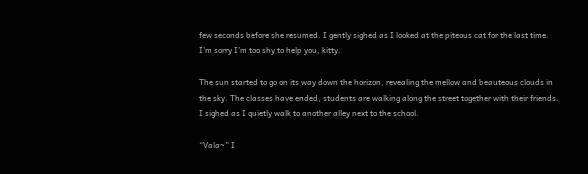few seconds before she resumed. I gently sighed as I looked at the piteous cat for the last time. I’m sorry I’m too shy to help you, kitty.

The sun started to go on its way down the horizon, revealing the mellow and beauteous clouds in the sky. The classes have ended, students are walking along the street together with their friends. I sighed as I quietly walk to another alley next to the school.

“Vala~” I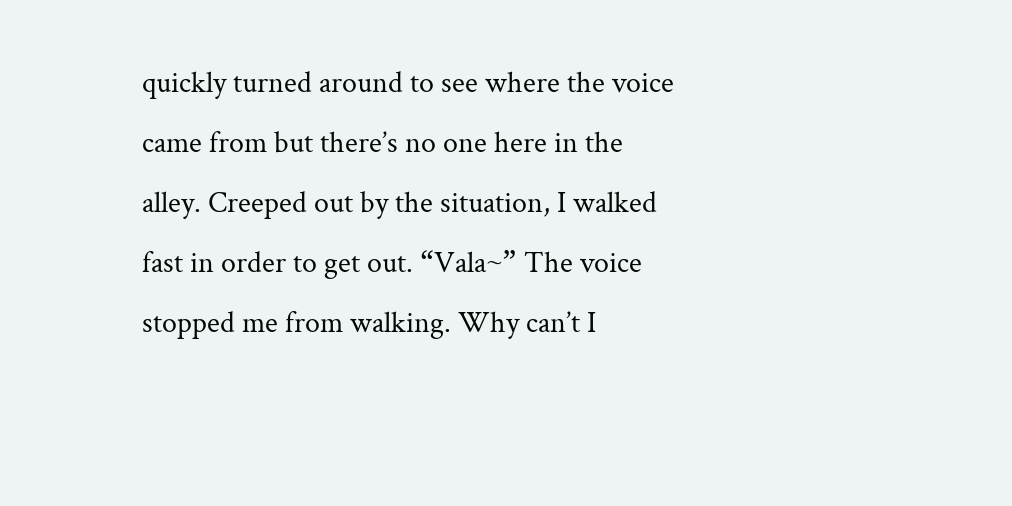quickly turned around to see where the voice came from but there’s no one here in the alley. Creeped out by the situation, I walked fast in order to get out. “Vala~” The voice stopped me from walking. Why can’t I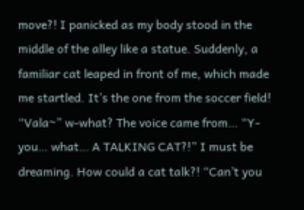move?! I panicked as my body stood in the middle of the alley like a statue. Suddenly, a familiar cat leaped in front of me, which made me startled. It’s the one from the soccer field! “Vala~” w-what? The voice came from… “Y-you… what… A TALKING CAT?!” I must be dreaming. How could a cat talk?! “Can’t you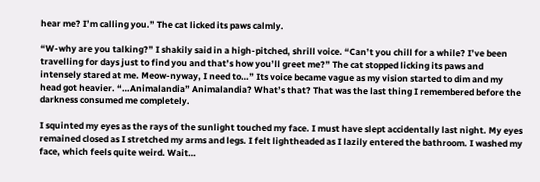hear me? I’m calling you.” The cat licked its paws calmly.

“W-why are you talking?” I shakily said in a high-pitched, shrill voice. “Can’t you chill for a while? I’ve been travelling for days just to find you and that’s how you’ll greet me?” The cat stopped licking its paws and intensely stared at me. Meow-nyway, I need to…” Its voice became vague as my vision started to dim and my head got heavier. “…Animalandia” Animalandia? What’s that? That was the last thing I remembered before the darkness consumed me completely.

I squinted my eyes as the rays of the sunlight touched my face. I must have slept accidentally last night. My eyes remained closed as I stretched my arms and legs. I felt lightheaded as I lazily entered the bathroom. I washed my face, which feels quite weird. Wait…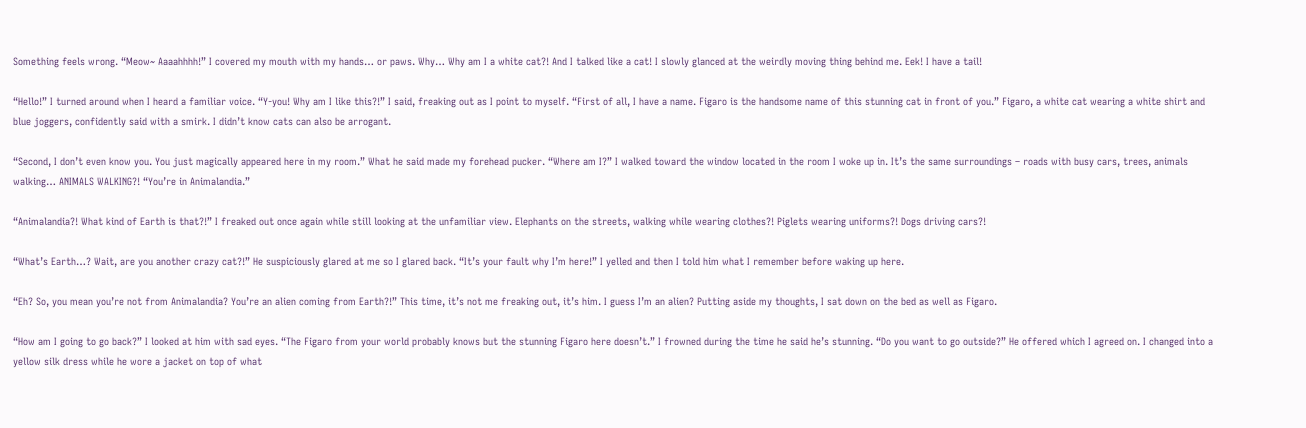Something feels wrong. “Meow~ Aaaahhhh!” I covered my mouth with my hands… or paws. Why… Why am I a white cat?! And I talked like a cat! I slowly glanced at the weirdly moving thing behind me. Eek! I have a tail!

“Hello!” I turned around when I heard a familiar voice. “Y-you! Why am I like this?!” I said, freaking out as I point to myself. “First of all, I have a name. Figaro is the handsome name of this stunning cat in front of you.” Figaro, a white cat wearing a white shirt and blue joggers, confidently said with a smirk. I didn’t know cats can also be arrogant.

“Second, I don’t even know you. You just magically appeared here in my room.” What he said made my forehead pucker. “Where am I?” I walked toward the window located in the room I woke up in. It’s the same surroundings – roads with busy cars, trees, animals walking… ANIMALS WALKING?! “You’re in Animalandia.”

“Animalandia?! What kind of Earth is that?!” I freaked out once again while still looking at the unfamiliar view. Elephants on the streets, walking while wearing clothes?! Piglets wearing uniforms?! Dogs driving cars?!

“What’s Earth…? Wait, are you another crazy cat?!” He suspiciously glared at me so I glared back. “It’s your fault why I’m here!” I yelled and then I told him what I remember before waking up here.

“Eh? So, you mean you’re not from Animalandia? You’re an alien coming from Earth?!” This time, it’s not me freaking out, it’s him. I guess I’m an alien? Putting aside my thoughts, I sat down on the bed as well as Figaro.

“How am I going to go back?” I looked at him with sad eyes. “The Figaro from your world probably knows but the stunning Figaro here doesn’t.” I frowned during the time he said he’s stunning. “Do you want to go outside?” He offered which I agreed on. I changed into a yellow silk dress while he wore a jacket on top of what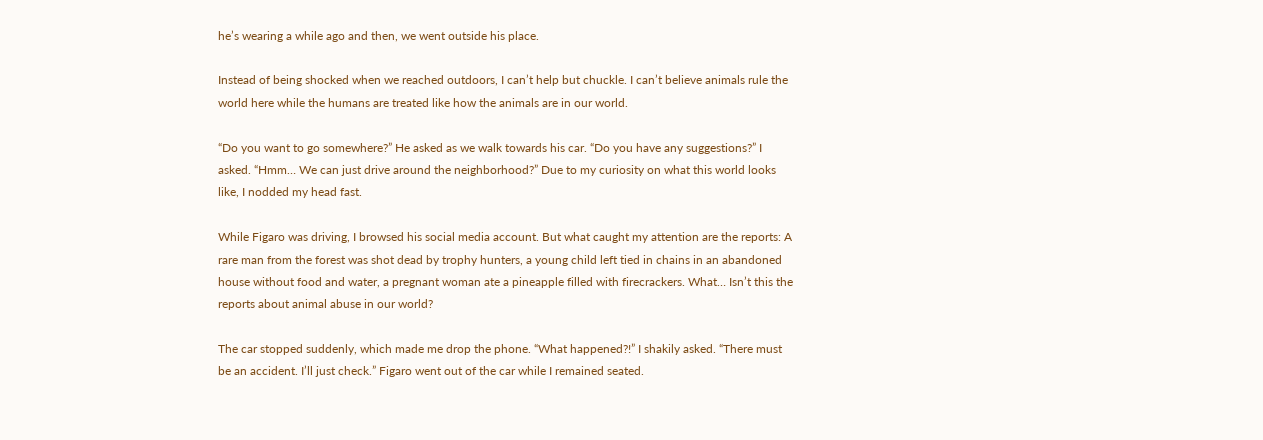he’s wearing a while ago and then, we went outside his place.

Instead of being shocked when we reached outdoors, I can’t help but chuckle. I can’t believe animals rule the world here while the humans are treated like how the animals are in our world.

“Do you want to go somewhere?” He asked as we walk towards his car. “Do you have any suggestions?” I asked. “Hmm… We can just drive around the neighborhood?” Due to my curiosity on what this world looks like, I nodded my head fast.

While Figaro was driving, I browsed his social media account. But what caught my attention are the reports: A rare man from the forest was shot dead by trophy hunters, a young child left tied in chains in an abandoned house without food and water, a pregnant woman ate a pineapple filled with firecrackers. What… Isn’t this the reports about animal abuse in our world?

The car stopped suddenly, which made me drop the phone. “What happened?!” I shakily asked. “There must be an accident. I’ll just check.” Figaro went out of the car while I remained seated.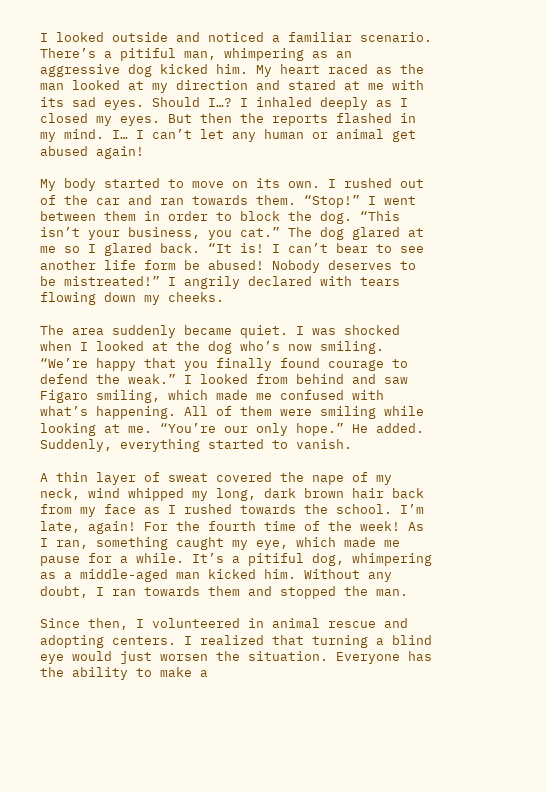I looked outside and noticed a familiar scenario. There’s a pitiful man, whimpering as an aggressive dog kicked him. My heart raced as the man looked at my direction and stared at me with its sad eyes. Should I…? I inhaled deeply as I closed my eyes. But then the reports flashed in my mind. I… I can’t let any human or animal get abused again!

My body started to move on its own. I rushed out of the car and ran towards them. “Stop!” I went between them in order to block the dog. “This isn’t your business, you cat.” The dog glared at me so I glared back. “It is! I can’t bear to see another life form be abused! Nobody deserves to be mistreated!” I angrily declared with tears flowing down my cheeks.

The area suddenly became quiet. I was shocked when I looked at the dog who’s now smiling. “We’re happy that you finally found courage to defend the weak.” I looked from behind and saw Figaro smiling, which made me confused with what’s happening. All of them were smiling while looking at me. “You’re our only hope.” He added. Suddenly, everything started to vanish.

A thin layer of sweat covered the nape of my neck, wind whipped my long, dark brown hair back from my face as I rushed towards the school. I’m late, again! For the fourth time of the week! As I ran, something caught my eye, which made me pause for a while. It’s a pitiful dog, whimpering as a middle-aged man kicked him. Without any doubt, I ran towards them and stopped the man.

Since then, I volunteered in animal rescue and adopting centers. I realized that turning a blind eye would just worsen the situation. Everyone has the ability to make a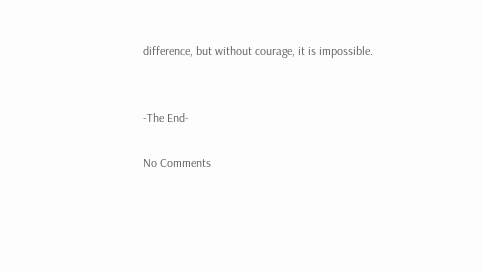difference, but without courage, it is impossible.


-The End-

No Comments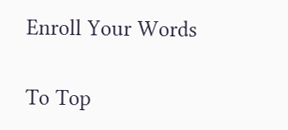Enroll Your Words

To Top